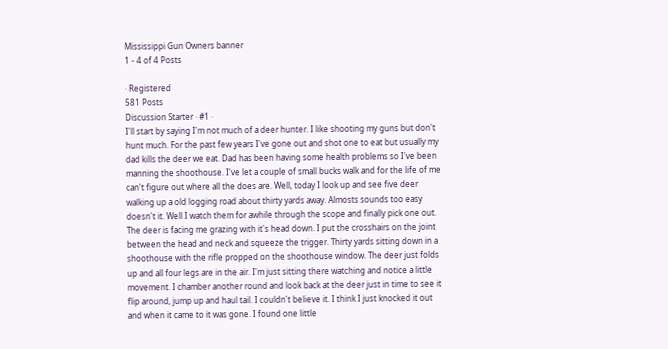Mississippi Gun Owners banner
1 - 4 of 4 Posts

· Registered
581 Posts
Discussion Starter · #1 ·
I'll start by saying I'm not much of a deer hunter. I like shooting my guns but don't hunt much. For the past few years I've gone out and shot one to eat but usually my dad kills the deer we eat. Dad has been having some health problems so I've been manning the shoothouse. I've let a couple of small bucks walk and for the life of me can't figure out where all the does are. Well, today I look up and see five deer walking up a old logging road about thirty yards away. Almosts sounds too easy doesn't it. Well I watch them for awhile through the scope and finally pick one out. The deer is facing me grazing with it's head down. I put the crosshairs on the joint between the head and neck and squeeze the trigger. Thirty yards sitting down in a shoothouse with the rifle propped on the shoothouse window. The deer just folds up and all four legs are in the air. I'm just sitting there watching and notice a little movement. I chamber another round and look back at the deer just in time to see it flip around, jump up and haul tail. I couldn't believe it. I think I just knocked it out and when it came to it was gone. I found one little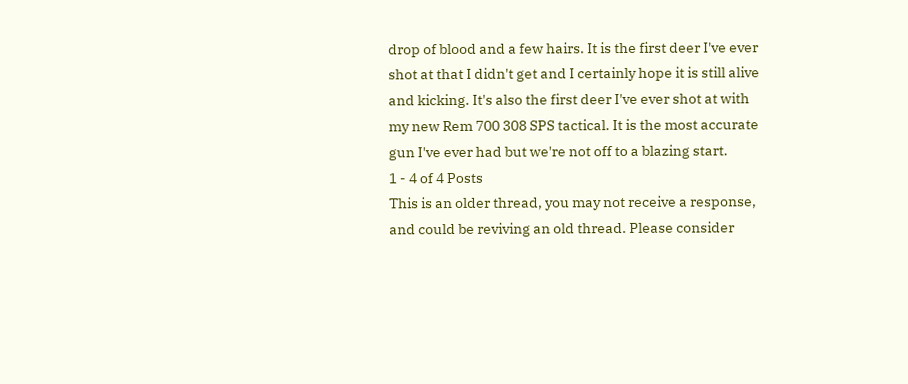drop of blood and a few hairs. It is the first deer I've ever shot at that I didn't get and I certainly hope it is still alive and kicking. It's also the first deer I've ever shot at with my new Rem 700 308 SPS tactical. It is the most accurate gun I've ever had but we're not off to a blazing start.
1 - 4 of 4 Posts
This is an older thread, you may not receive a response, and could be reviving an old thread. Please consider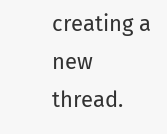creating a new thread.